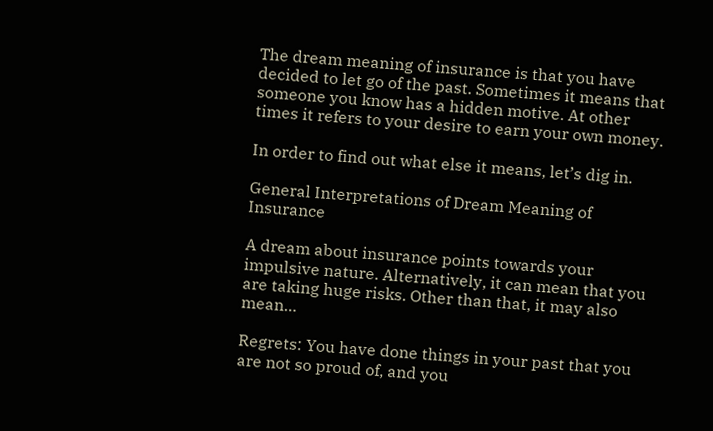The dream meaning of insurance is that you have decided to let go of the past. Sometimes it means that someone you know has a hidden motive. At other times it refers to your desire to earn your own money.

In order to find out what else it means, let’s dig in.

General Interpretations of Dream Meaning of Insurance

A dream about insurance points towards your impulsive nature. Alternatively, it can mean that you are taking huge risks. Other than that, it may also mean…

Regrets: You have done things in your past that you are not so proud of, and you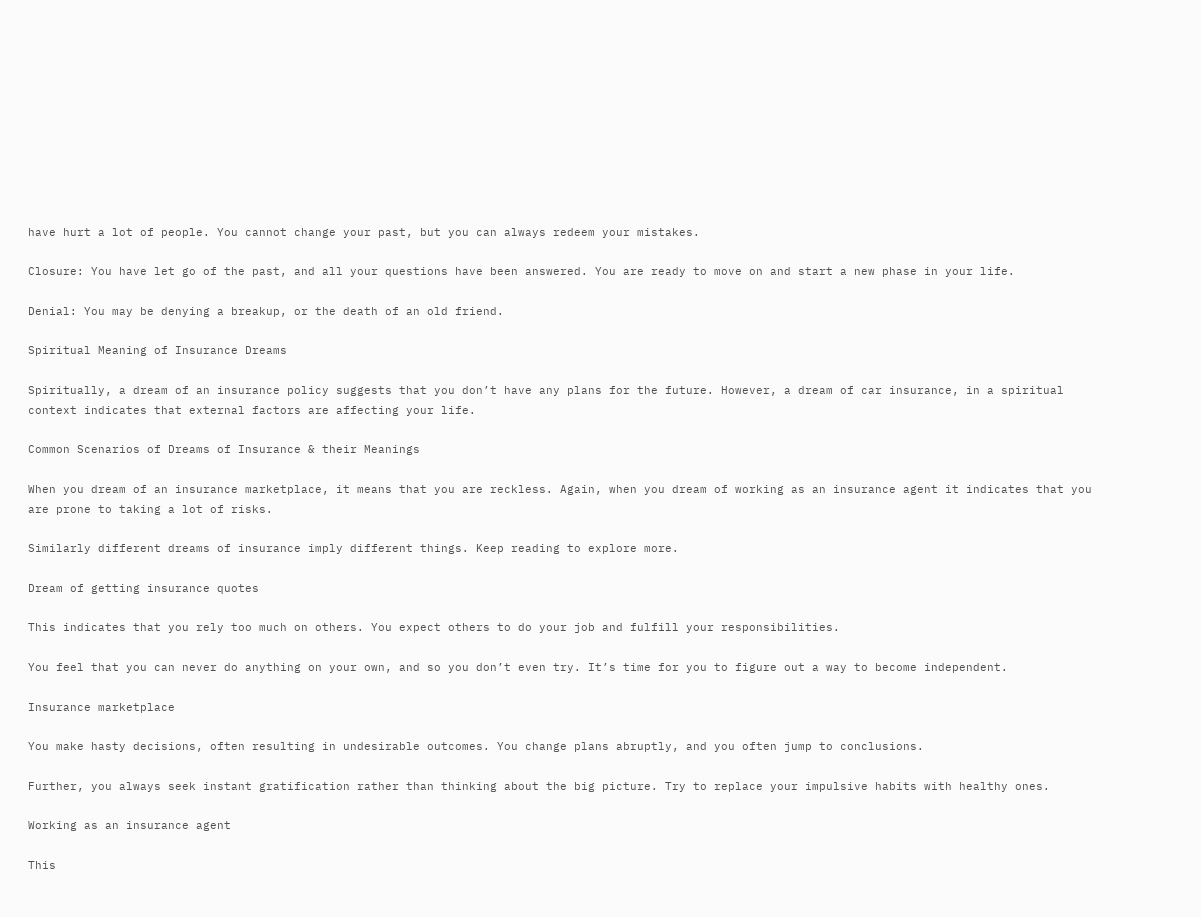have hurt a lot of people. You cannot change your past, but you can always redeem your mistakes.

Closure: You have let go of the past, and all your questions have been answered. You are ready to move on and start a new phase in your life.

Denial: You may be denying a breakup, or the death of an old friend.

Spiritual Meaning of Insurance Dreams

Spiritually, a dream of an insurance policy suggests that you don’t have any plans for the future. However, a dream of car insurance, in a spiritual context indicates that external factors are affecting your life.

Common Scenarios of Dreams of Insurance & their Meanings

When you dream of an insurance marketplace, it means that you are reckless. Again, when you dream of working as an insurance agent it indicates that you are prone to taking a lot of risks.

Similarly different dreams of insurance imply different things. Keep reading to explore more.

Dream of getting insurance quotes

This indicates that you rely too much on others. You expect others to do your job and fulfill your responsibilities.

You feel that you can never do anything on your own, and so you don’t even try. It’s time for you to figure out a way to become independent.

Insurance marketplace

You make hasty decisions, often resulting in undesirable outcomes. You change plans abruptly, and you often jump to conclusions.

Further, you always seek instant gratification rather than thinking about the big picture. Try to replace your impulsive habits with healthy ones.

Working as an insurance agent

This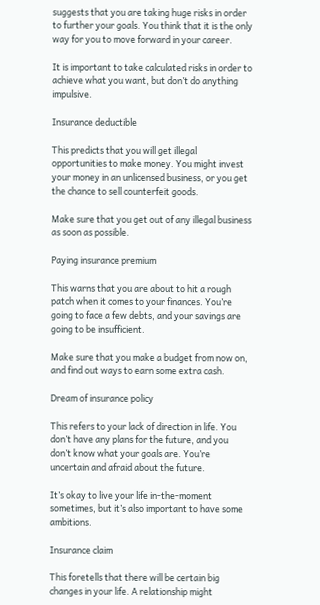suggests that you are taking huge risks in order to further your goals. You think that it is the only way for you to move forward in your career.

It is important to take calculated risks in order to achieve what you want, but don’t do anything impulsive.

Insurance deductible

This predicts that you will get illegal opportunities to make money. You might invest your money in an unlicensed business, or you get the chance to sell counterfeit goods.

Make sure that you get out of any illegal business as soon as possible.

Paying insurance premium

This warns that you are about to hit a rough patch when it comes to your finances. You’re going to face a few debts, and your savings are going to be insufficient.

Make sure that you make a budget from now on, and find out ways to earn some extra cash.

Dream of insurance policy

This refers to your lack of direction in life. You don’t have any plans for the future, and you don’t know what your goals are. You’re uncertain and afraid about the future.

It’s okay to live your life in-the-moment sometimes, but it’s also important to have some ambitions.

Insurance claim

This foretells that there will be certain big changes in your life. A relationship might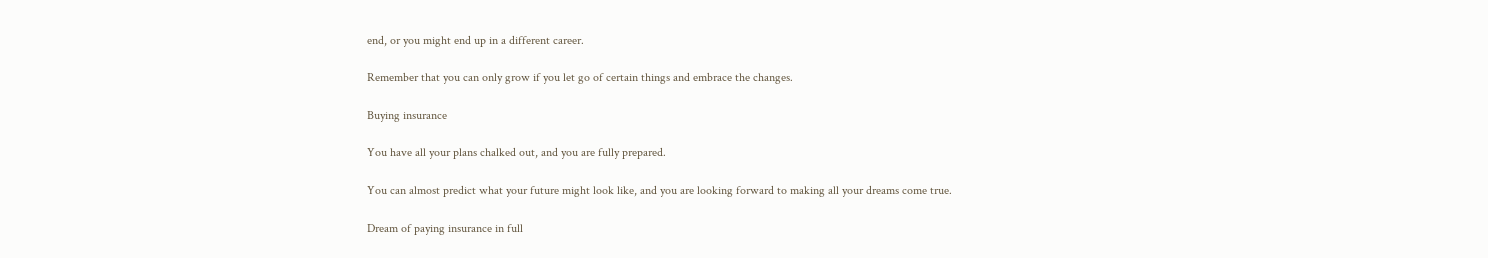end, or you might end up in a different career.

Remember that you can only grow if you let go of certain things and embrace the changes.

Buying insurance

You have all your plans chalked out, and you are fully prepared.

You can almost predict what your future might look like, and you are looking forward to making all your dreams come true.

Dream of paying insurance in full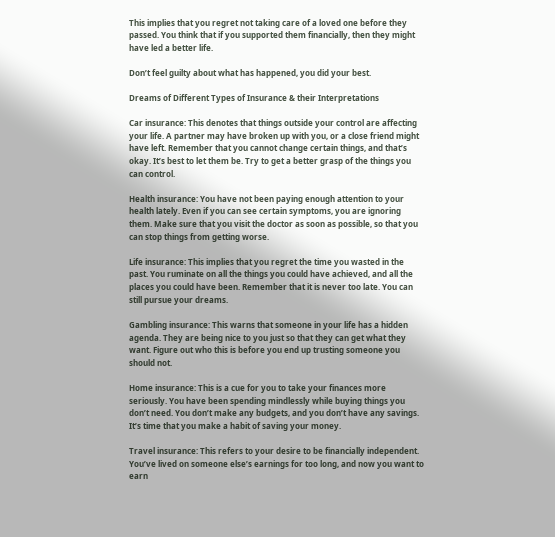This implies that you regret not taking care of a loved one before they passed. You think that if you supported them financially, then they might have led a better life.

Don’t feel guilty about what has happened, you did your best.

Dreams of Different Types of Insurance & their Interpretations

Car insurance: This denotes that things outside your control are affecting your life. A partner may have broken up with you, or a close friend might have left. Remember that you cannot change certain things, and that’s okay. It’s best to let them be. Try to get a better grasp of the things you can control.

Health insurance: You have not been paying enough attention to your health lately. Even if you can see certain symptoms, you are ignoring them. Make sure that you visit the doctor as soon as possible, so that you can stop things from getting worse.

Life insurance: This implies that you regret the time you wasted in the past. You ruminate on all the things you could have achieved, and all the places you could have been. Remember that it is never too late. You can still pursue your dreams.

Gambling insurance: This warns that someone in your life has a hidden agenda. They are being nice to you just so that they can get what they want. Figure out who this is before you end up trusting someone you should not.

Home insurance: This is a cue for you to take your finances more seriously. You have been spending mindlessly while buying things you don’t need. You don’t make any budgets, and you don’t have any savings. It’s time that you make a habit of saving your money.

Travel insurance: This refers to your desire to be financially independent. You’ve lived on someone else’s earnings for too long, and now you want to earn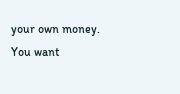your own money. You want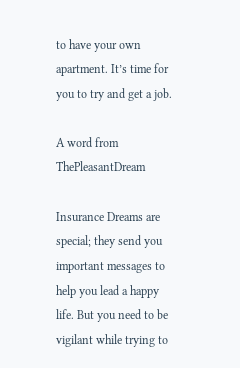to have your own apartment. It’s time for you to try and get a job.

A word from ThePleasantDream

Insurance Dreams are special; they send you important messages to help you lead a happy life. But you need to be vigilant while trying to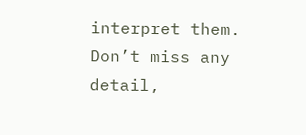interpret them. Don’t miss any detail,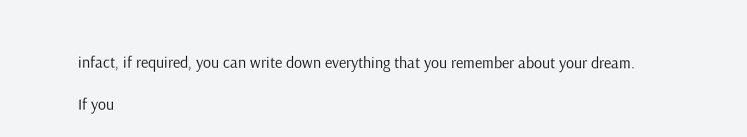infact, if required, you can write down everything that you remember about your dream.

If you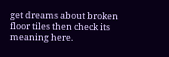get dreams about broken floor tiles then check its meaning here.